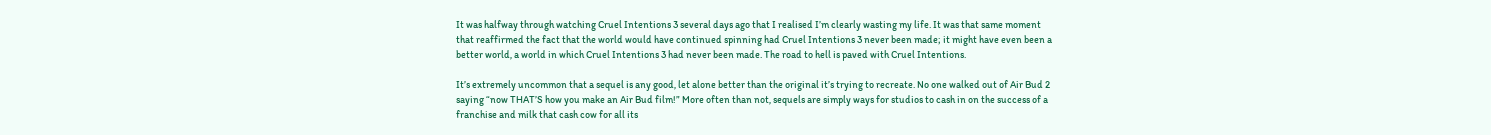It was halfway through watching Cruel Intentions 3 several days ago that I realised I’m clearly wasting my life. It was that same moment that reaffirmed the fact that the world would have continued spinning had Cruel Intentions 3 never been made; it might have even been a better world, a world in which Cruel Intentions 3 had never been made. The road to hell is paved with Cruel Intentions.

It’s extremely uncommon that a sequel is any good, let alone better than the original it’s trying to recreate. No one walked out of Air Bud 2 saying “now THAT’S how you make an Air Bud film!” More often than not, sequels are simply ways for studios to cash in on the success of a franchise and milk that cash cow for all its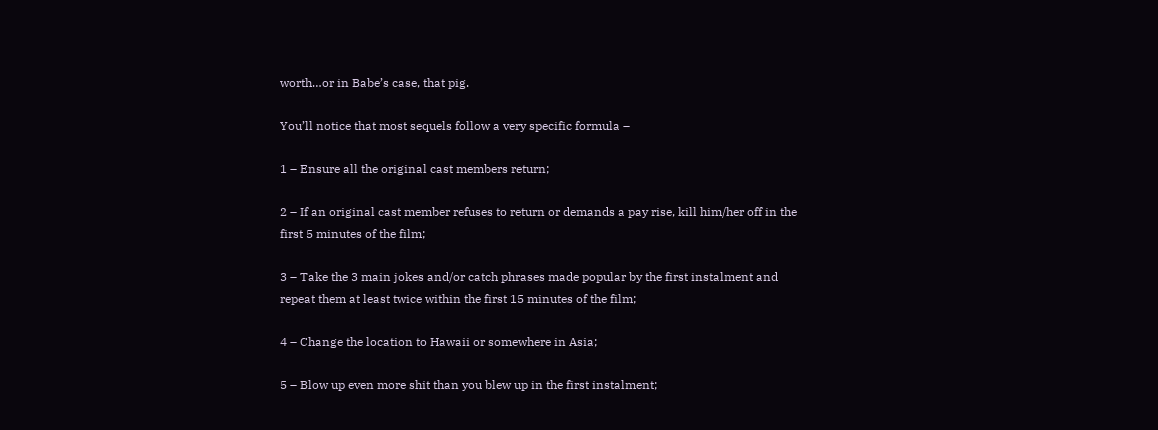worth…or in Babe’s case, that pig.

You’ll notice that most sequels follow a very specific formula –

1 – Ensure all the original cast members return;

2 – If an original cast member refuses to return or demands a pay rise, kill him/her off in the first 5 minutes of the film;

3 – Take the 3 main jokes and/or catch phrases made popular by the first instalment and repeat them at least twice within the first 15 minutes of the film;

4 – Change the location to Hawaii or somewhere in Asia;

5 – Blow up even more shit than you blew up in the first instalment;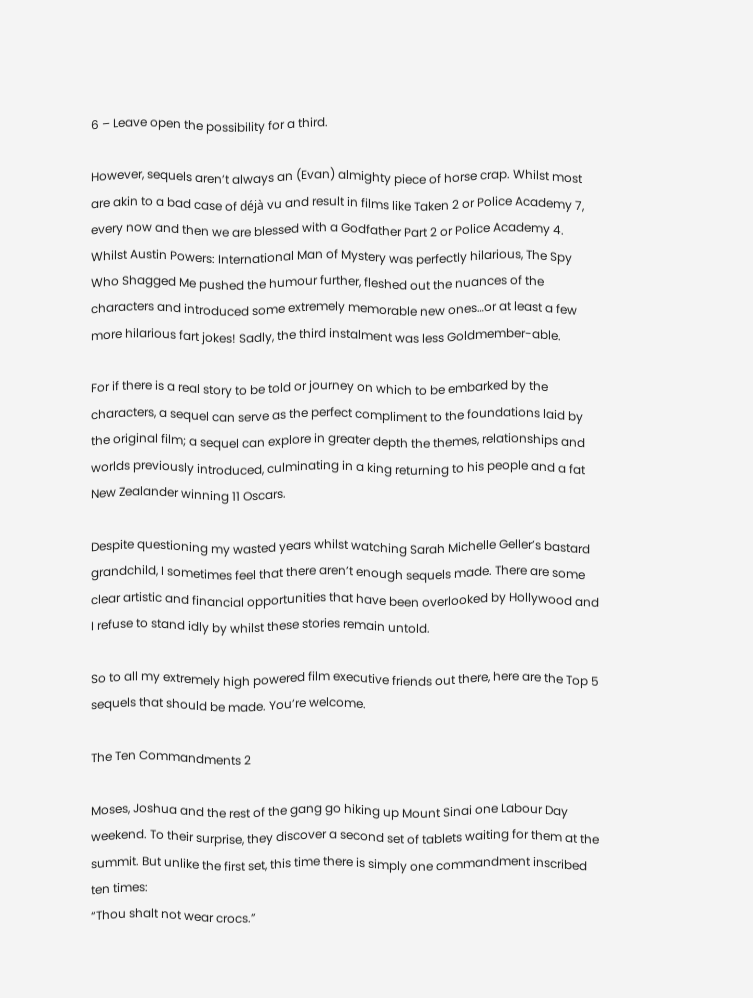6 – Leave open the possibility for a third.

However, sequels aren’t always an (Evan) almighty piece of horse crap. Whilst most are akin to a bad case of déjà vu and result in films like Taken 2 or Police Academy 7, every now and then we are blessed with a Godfather Part 2 or Police Academy 4. Whilst Austin Powers: International Man of Mystery was perfectly hilarious, The Spy Who Shagged Me pushed the humour further, fleshed out the nuances of the characters and introduced some extremely memorable new ones…or at least a few more hilarious fart jokes! Sadly, the third instalment was less Goldmember-able.

For if there is a real story to be told or journey on which to be embarked by the characters, a sequel can serve as the perfect compliment to the foundations laid by the original film; a sequel can explore in greater depth the themes, relationships and worlds previously introduced, culminating in a king returning to his people and a fat New Zealander winning 11 Oscars.

Despite questioning my wasted years whilst watching Sarah Michelle Geller’s bastard grandchild, I sometimes feel that there aren’t enough sequels made. There are some clear artistic and financial opportunities that have been overlooked by Hollywood and I refuse to stand idly by whilst these stories remain untold.

So to all my extremely high powered film executive friends out there, here are the Top 5 sequels that should be made. You’re welcome.

The Ten Commandments 2

Moses, Joshua and the rest of the gang go hiking up Mount Sinai one Labour Day weekend. To their surprise, they discover a second set of tablets waiting for them at the summit. But unlike the first set, this time there is simply one commandment inscribed ten times:
“Thou shalt not wear crocs.”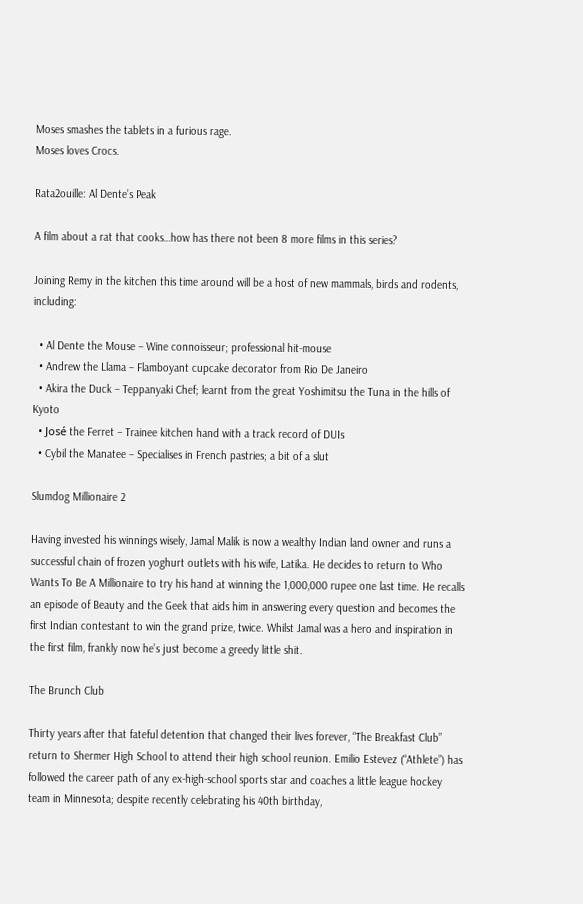Moses smashes the tablets in a furious rage.
Moses loves Crocs.

Rata2ouille: Al Dente’s Peak

A film about a rat that cooks…how has there not been 8 more films in this series?

Joining Remy in the kitchen this time around will be a host of new mammals, birds and rodents, including:

  • Al Dente the Mouse – Wine connoisseur; professional hit-mouse
  • Andrew the Llama – Flamboyant cupcake decorator from Rio De Janeiro
  • Akira the Duck – Teppanyaki Chef; learnt from the great Yoshimitsu the Tuna in the hills of Kyoto
  • José the Ferret – Trainee kitchen hand with a track record of DUIs
  • Cybil the Manatee – Specialises in French pastries; a bit of a slut

Slumdog Millionaire 2

Having invested his winnings wisely, Jamal Malik is now a wealthy Indian land owner and runs a successful chain of frozen yoghurt outlets with his wife, Latika. He decides to return to Who Wants To Be A Millionaire to try his hand at winning the 1,000,000 rupee one last time. He recalls an episode of Beauty and the Geek that aids him in answering every question and becomes the first Indian contestant to win the grand prize, twice. Whilst Jamal was a hero and inspiration in the first film, frankly now he’s just become a greedy little shit.

The Brunch Club

Thirty years after that fateful detention that changed their lives forever, “The Breakfast Club” return to Shermer High School to attend their high school reunion. Emilio Estevez (“Athlete”) has followed the career path of any ex-high-school sports star and coaches a little league hockey team in Minnesota; despite recently celebrating his 40th birthday,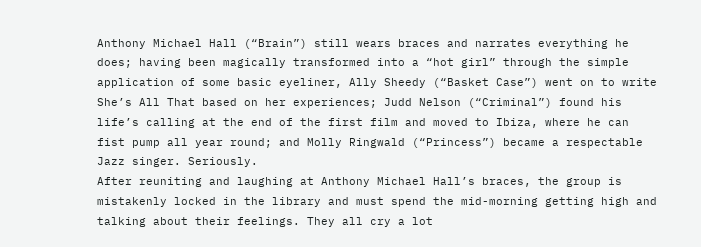Anthony Michael Hall (“Brain”) still wears braces and narrates everything he does; having been magically transformed into a “hot girl” through the simple application of some basic eyeliner, Ally Sheedy (“Basket Case”) went on to write She’s All That based on her experiences; Judd Nelson (“Criminal”) found his life’s calling at the end of the first film and moved to Ibiza, where he can fist pump all year round; and Molly Ringwald (“Princess”) became a respectable Jazz singer. Seriously.
After reuniting and laughing at Anthony Michael Hall’s braces, the group is mistakenly locked in the library and must spend the mid-morning getting high and talking about their feelings. They all cry a lot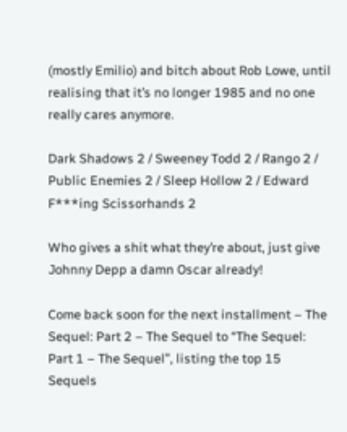(mostly Emilio) and bitch about Rob Lowe, until realising that it’s no longer 1985 and no one really cares anymore.

Dark Shadows 2 / Sweeney Todd 2 / Rango 2 / Public Enemies 2 / Sleep Hollow 2 / Edward F***ing Scissorhands 2

Who gives a shit what they’re about, just give Johnny Depp a damn Oscar already!

Come back soon for the next installment – The Sequel: Part 2 – The Sequel to “The Sequel: Part 1 – The Sequel”, listing the top 15 Sequels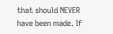that should NEVER have been made. If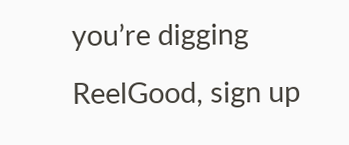you’re digging ReelGood, sign up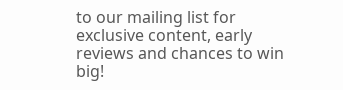to our mailing list for exclusive content, early reviews and chances to win big!